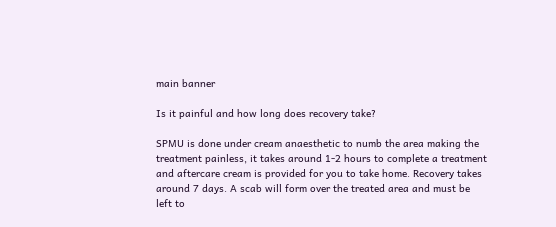main banner

Is it painful and how long does recovery take?

SPMU is done under cream anaesthetic to numb the area making the treatment painless, it takes around 1-2 hours to complete a treatment and aftercare cream is provided for you to take home. Recovery takes around 7 days. A scab will form over the treated area and must be left to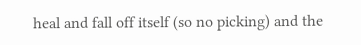heal and fall off itself (so no picking) and the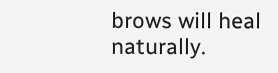brows will heal naturally.